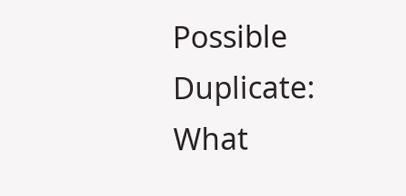Possible Duplicate:
What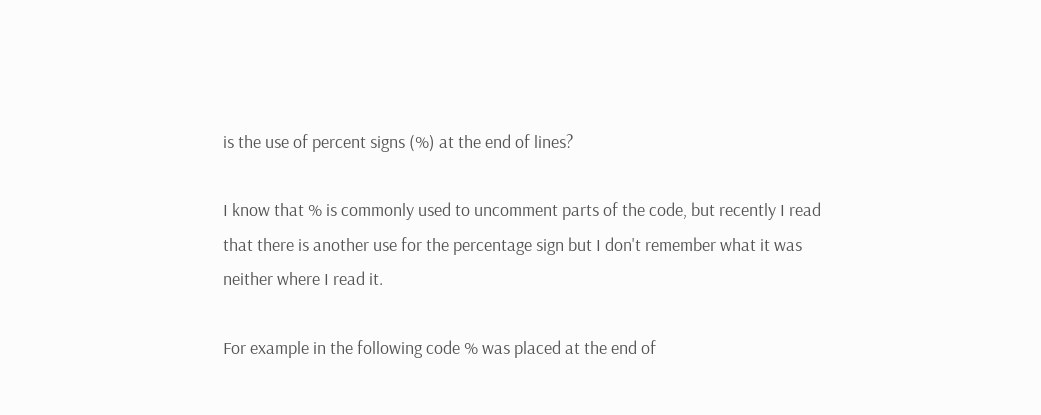is the use of percent signs (%) at the end of lines?

I know that % is commonly used to uncomment parts of the code, but recently I read that there is another use for the percentage sign but I don't remember what it was neither where I read it.

For example in the following code % was placed at the end of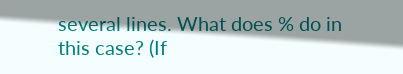several lines. What does % do in this case? (If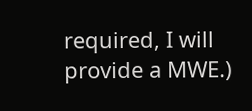required, I will provide a MWE.)